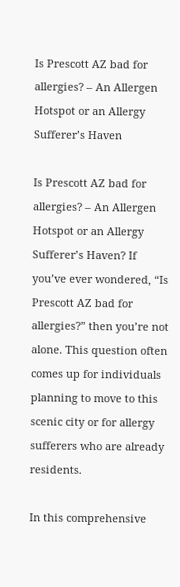Is Prescott AZ bad for allergies? – An Allergen Hotspot or an Allergy Sufferer’s Haven

Is Prescott AZ bad for allergies? – An Allergen Hotspot or an Allergy Sufferer’s Haven? If you’ve ever wondered, “Is Prescott AZ bad for allergies?” then you’re not alone. This question often comes up for individuals planning to move to this scenic city or for allergy sufferers who are already residents.

In this comprehensive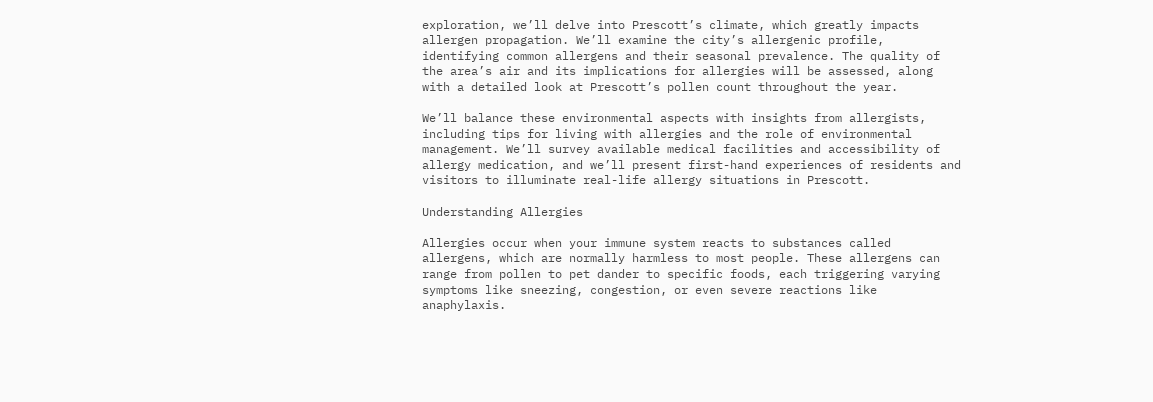exploration, we’ll delve into Prescott’s climate, which greatly impacts allergen propagation. We’ll examine the city’s allergenic profile, identifying common allergens and their seasonal prevalence. The quality of the area’s air and its implications for allergies will be assessed, along with a detailed look at Prescott’s pollen count throughout the year.

We’ll balance these environmental aspects with insights from allergists, including tips for living with allergies and the role of environmental management. We’ll survey available medical facilities and accessibility of allergy medication, and we’ll present first-hand experiences of residents and visitors to illuminate real-life allergy situations in Prescott.

Understanding Allergies

Allergies occur when your immune system reacts to substances called allergens, which are normally harmless to most people. These allergens can range from pollen to pet dander to specific foods, each triggering varying symptoms like sneezing, congestion, or even severe reactions like anaphylaxis.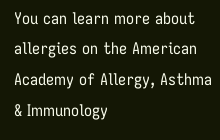You can learn more about allergies on the American Academy of Allergy, Asthma & Immunology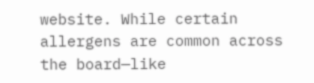website. While certain allergens are common across the board—like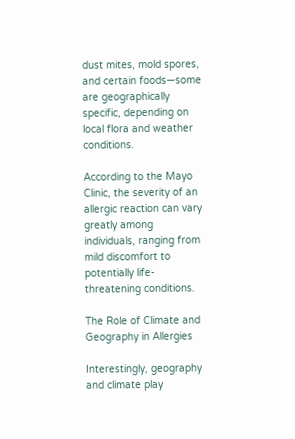dust mites, mold spores, and certain foods—some are geographically specific, depending on local flora and weather conditions.

According to the Mayo Clinic, the severity of an allergic reaction can vary greatly among individuals, ranging from mild discomfort to potentially life-threatening conditions.

The Role of Climate and Geography in Allergies

Interestingly, geography and climate play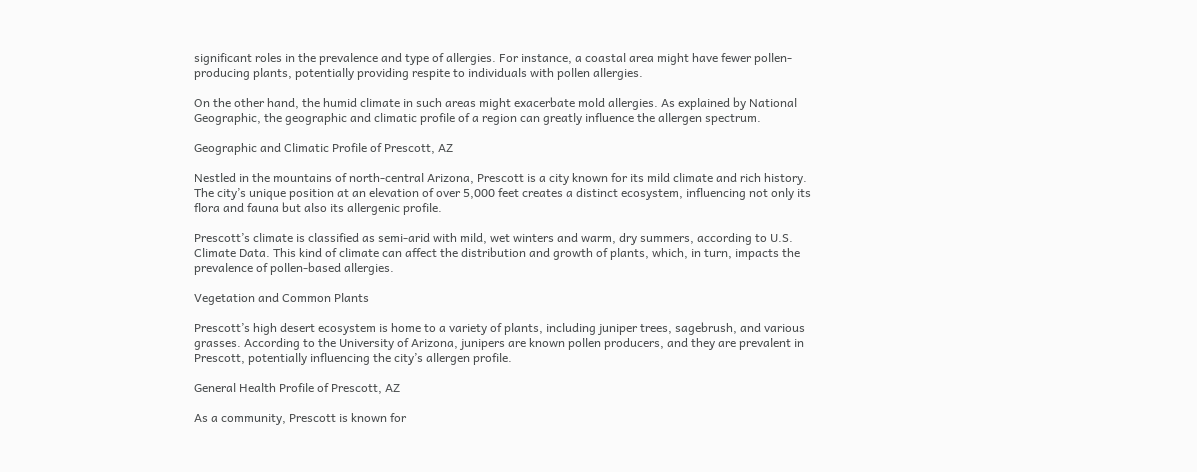significant roles in the prevalence and type of allergies. For instance, a coastal area might have fewer pollen-producing plants, potentially providing respite to individuals with pollen allergies.

On the other hand, the humid climate in such areas might exacerbate mold allergies. As explained by National Geographic, the geographic and climatic profile of a region can greatly influence the allergen spectrum.

Geographic and Climatic Profile of Prescott, AZ

Nestled in the mountains of north-central Arizona, Prescott is a city known for its mild climate and rich history. The city’s unique position at an elevation of over 5,000 feet creates a distinct ecosystem, influencing not only its flora and fauna but also its allergenic profile.

Prescott’s climate is classified as semi-arid with mild, wet winters and warm, dry summers, according to U.S. Climate Data. This kind of climate can affect the distribution and growth of plants, which, in turn, impacts the prevalence of pollen-based allergies.

Vegetation and Common Plants

Prescott’s high desert ecosystem is home to a variety of plants, including juniper trees, sagebrush, and various grasses. According to the University of Arizona, junipers are known pollen producers, and they are prevalent in Prescott, potentially influencing the city’s allergen profile.

General Health Profile of Prescott, AZ

As a community, Prescott is known for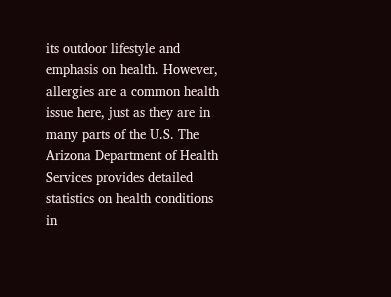its outdoor lifestyle and emphasis on health. However, allergies are a common health issue here, just as they are in many parts of the U.S. The Arizona Department of Health Services provides detailed statistics on health conditions in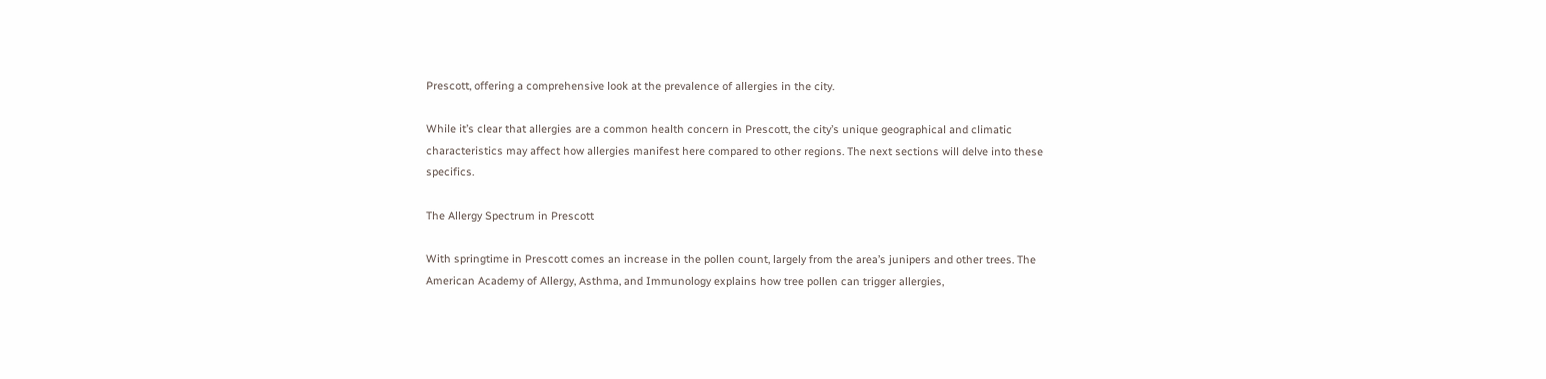Prescott, offering a comprehensive look at the prevalence of allergies in the city.

While it’s clear that allergies are a common health concern in Prescott, the city’s unique geographical and climatic characteristics may affect how allergies manifest here compared to other regions. The next sections will delve into these specifics.

The Allergy Spectrum in Prescott

With springtime in Prescott comes an increase in the pollen count, largely from the area’s junipers and other trees. The American Academy of Allergy, Asthma, and Immunology explains how tree pollen can trigger allergies,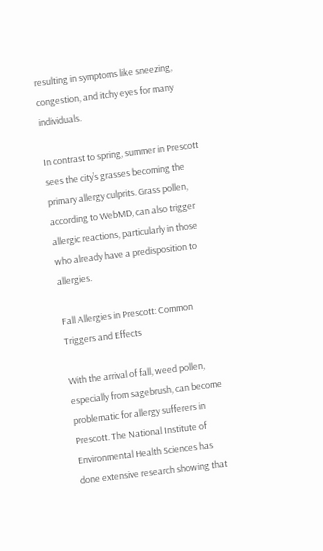resulting in symptoms like sneezing, congestion, and itchy eyes for many individuals.

In contrast to spring, summer in Prescott sees the city’s grasses becoming the primary allergy culprits. Grass pollen, according to WebMD, can also trigger allergic reactions, particularly in those who already have a predisposition to allergies.

Fall Allergies in Prescott: Common Triggers and Effects

With the arrival of fall, weed pollen, especially from sagebrush, can become problematic for allergy sufferers in Prescott. The National Institute of Environmental Health Sciences has done extensive research showing that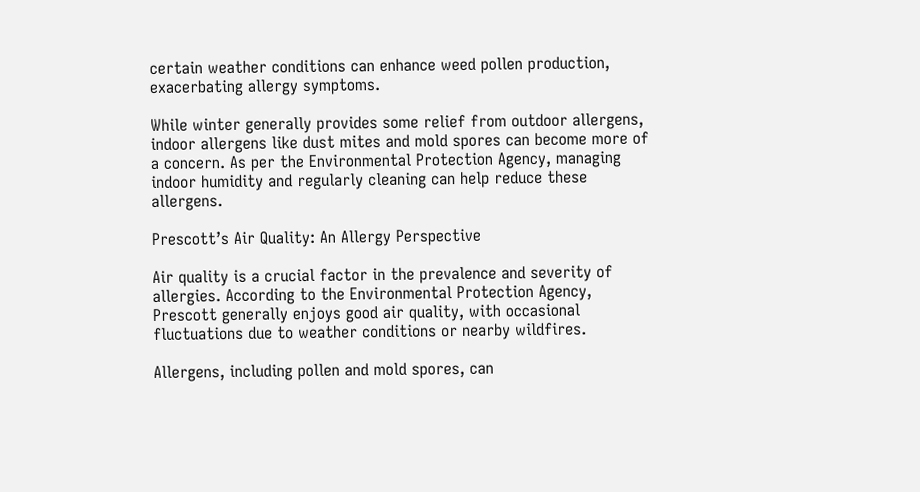certain weather conditions can enhance weed pollen production, exacerbating allergy symptoms.

While winter generally provides some relief from outdoor allergens, indoor allergens like dust mites and mold spores can become more of a concern. As per the Environmental Protection Agency, managing indoor humidity and regularly cleaning can help reduce these allergens.

Prescott’s Air Quality: An Allergy Perspective

Air quality is a crucial factor in the prevalence and severity of allergies. According to the Environmental Protection Agency, Prescott generally enjoys good air quality, with occasional fluctuations due to weather conditions or nearby wildfires.

Allergens, including pollen and mold spores, can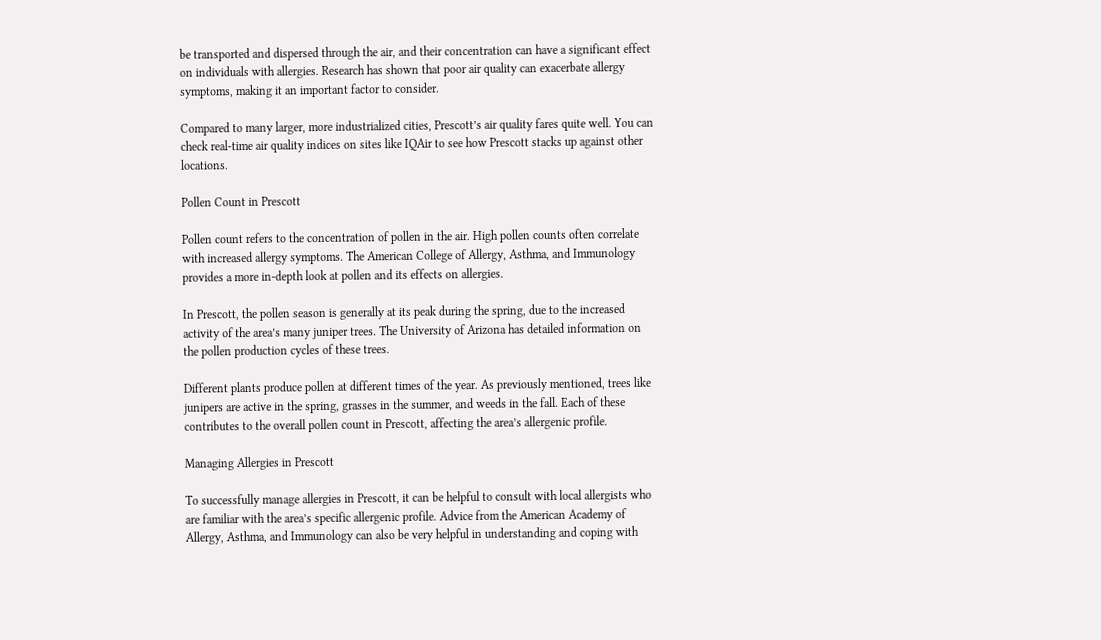be transported and dispersed through the air, and their concentration can have a significant effect on individuals with allergies. Research has shown that poor air quality can exacerbate allergy symptoms, making it an important factor to consider.

Compared to many larger, more industrialized cities, Prescott’s air quality fares quite well. You can check real-time air quality indices on sites like IQAir to see how Prescott stacks up against other locations.

Pollen Count in Prescott

Pollen count refers to the concentration of pollen in the air. High pollen counts often correlate with increased allergy symptoms. The American College of Allergy, Asthma, and Immunology provides a more in-depth look at pollen and its effects on allergies.

In Prescott, the pollen season is generally at its peak during the spring, due to the increased activity of the area’s many juniper trees. The University of Arizona has detailed information on the pollen production cycles of these trees.

Different plants produce pollen at different times of the year. As previously mentioned, trees like junipers are active in the spring, grasses in the summer, and weeds in the fall. Each of these contributes to the overall pollen count in Prescott, affecting the area’s allergenic profile.

Managing Allergies in Prescott

To successfully manage allergies in Prescott, it can be helpful to consult with local allergists who are familiar with the area’s specific allergenic profile. Advice from the American Academy of Allergy, Asthma, and Immunology can also be very helpful in understanding and coping with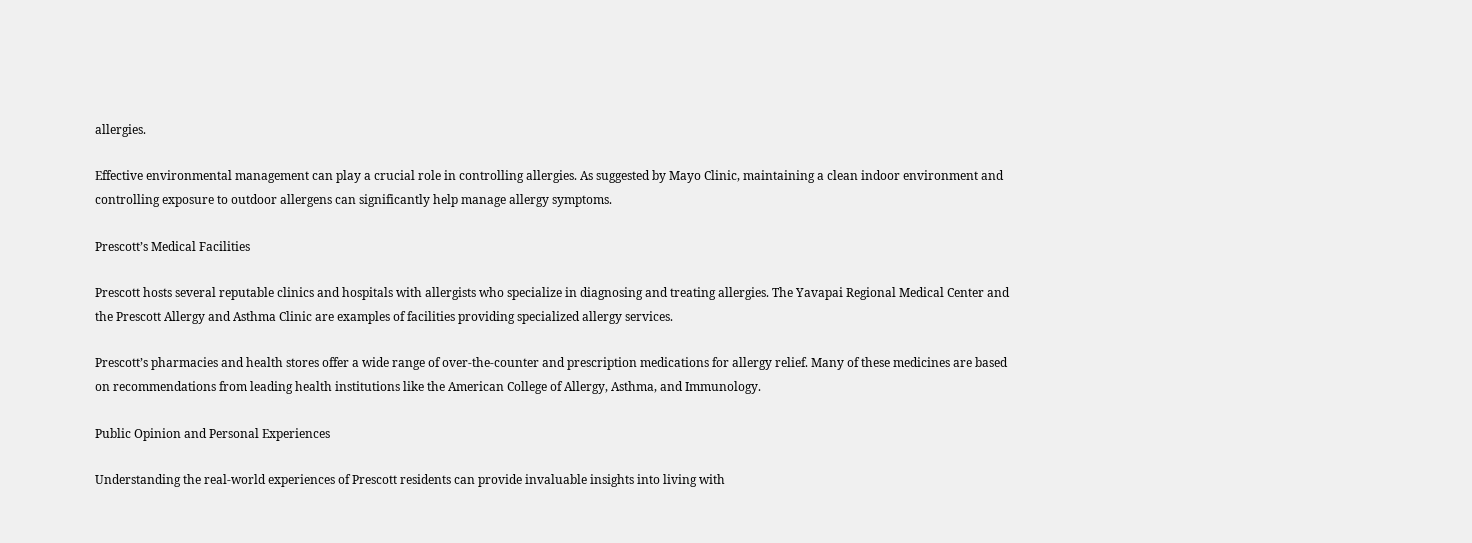allergies.

Effective environmental management can play a crucial role in controlling allergies. As suggested by Mayo Clinic, maintaining a clean indoor environment and controlling exposure to outdoor allergens can significantly help manage allergy symptoms.

Prescott’s Medical Facilities

Prescott hosts several reputable clinics and hospitals with allergists who specialize in diagnosing and treating allergies. The Yavapai Regional Medical Center and the Prescott Allergy and Asthma Clinic are examples of facilities providing specialized allergy services.

Prescott’s pharmacies and health stores offer a wide range of over-the-counter and prescription medications for allergy relief. Many of these medicines are based on recommendations from leading health institutions like the American College of Allergy, Asthma, and Immunology.

Public Opinion and Personal Experiences

Understanding the real-world experiences of Prescott residents can provide invaluable insights into living with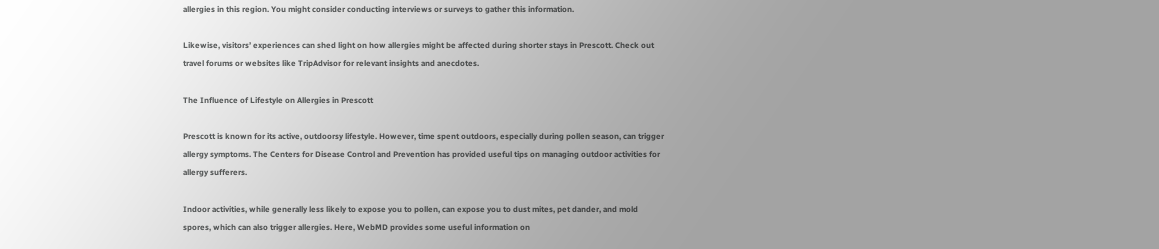allergies in this region. You might consider conducting interviews or surveys to gather this information.

Likewise, visitors’ experiences can shed light on how allergies might be affected during shorter stays in Prescott. Check out travel forums or websites like TripAdvisor for relevant insights and anecdotes.

The Influence of Lifestyle on Allergies in Prescott

Prescott is known for its active, outdoorsy lifestyle. However, time spent outdoors, especially during pollen season, can trigger allergy symptoms. The Centers for Disease Control and Prevention has provided useful tips on managing outdoor activities for allergy sufferers.

Indoor activities, while generally less likely to expose you to pollen, can expose you to dust mites, pet dander, and mold spores, which can also trigger allergies. Here, WebMD provides some useful information on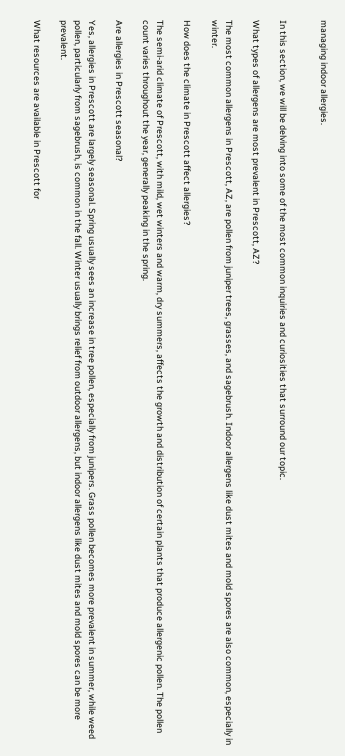managing indoor allergies.


In this section, we will be delving into some of the most common inquiries and curiosities that surround our topic.

What types of allergens are most prevalent in Prescott, AZ?

The most common allergens in Prescott, AZ, are pollen from juniper trees, grasses, and sagebrush. Indoor allergens like dust mites and mold spores are also common, especially in winter.

How does the climate in Prescott affect allergies?

The semi-arid climate of Prescott, with mild, wet winters and warm, dry summers, affects the growth and distribution of certain plants that produce allergenic pollen. The pollen count varies throughout the year, generally peaking in the spring.

Are allergies in Prescott seasonal?

Yes, allergies in Prescott are largely seasonal. Spring usually sees an increase in tree pollen, especially from junipers. Grass pollen becomes more prevalent in summer, while weed pollen, particularly from sagebrush, is common in the fall. Winter usually brings relief from outdoor allergens, but indoor allergens like dust mites and mold spores can be more prevalent.

What resources are available in Prescott for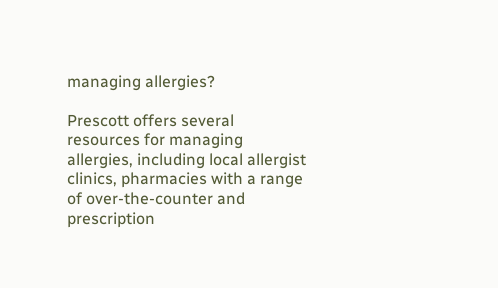managing allergies?

Prescott offers several resources for managing allergies, including local allergist clinics, pharmacies with a range of over-the-counter and prescription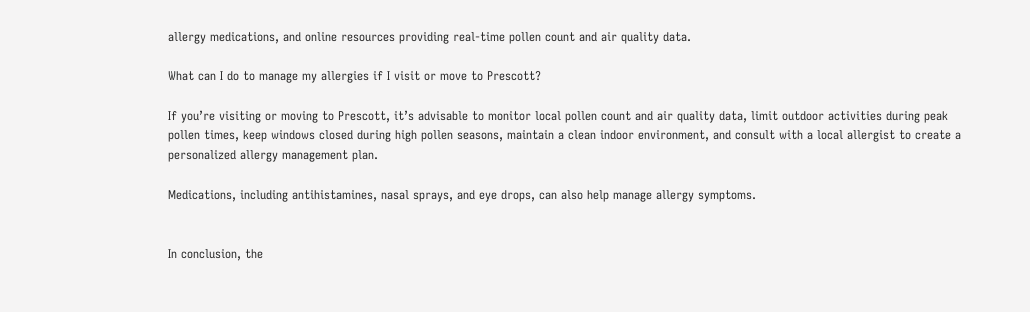allergy medications, and online resources providing real-time pollen count and air quality data.

What can I do to manage my allergies if I visit or move to Prescott?

If you’re visiting or moving to Prescott, it’s advisable to monitor local pollen count and air quality data, limit outdoor activities during peak pollen times, keep windows closed during high pollen seasons, maintain a clean indoor environment, and consult with a local allergist to create a personalized allergy management plan.

Medications, including antihistamines, nasal sprays, and eye drops, can also help manage allergy symptoms.


In conclusion, the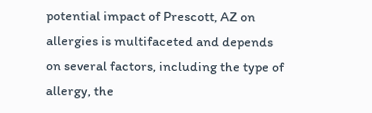potential impact of Prescott, AZ on allergies is multifaceted and depends on several factors, including the type of allergy, the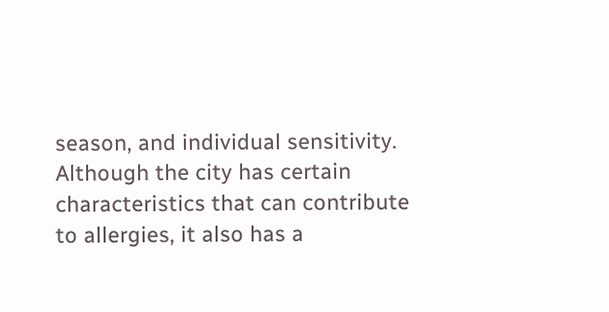season, and individual sensitivity. Although the city has certain characteristics that can contribute to allergies, it also has a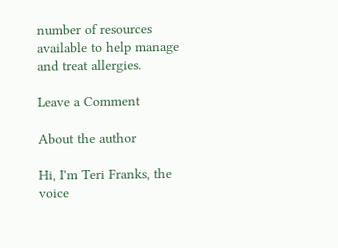number of resources available to help manage and treat allergies.

Leave a Comment

About the author

Hi, I'm Teri Franks, the voice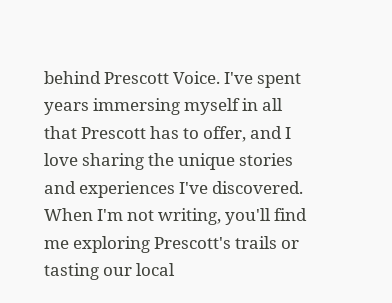behind Prescott Voice. I've spent years immersing myself in all that Prescott has to offer, and I love sharing the unique stories and experiences I've discovered. When I'm not writing, you'll find me exploring Prescott's trails or tasting our local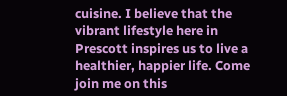cuisine. I believe that the vibrant lifestyle here in Prescott inspires us to live a healthier, happier life. Come join me on this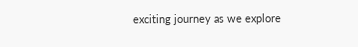exciting journey as we explore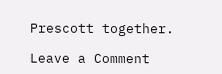Prescott together.

Leave a Comment